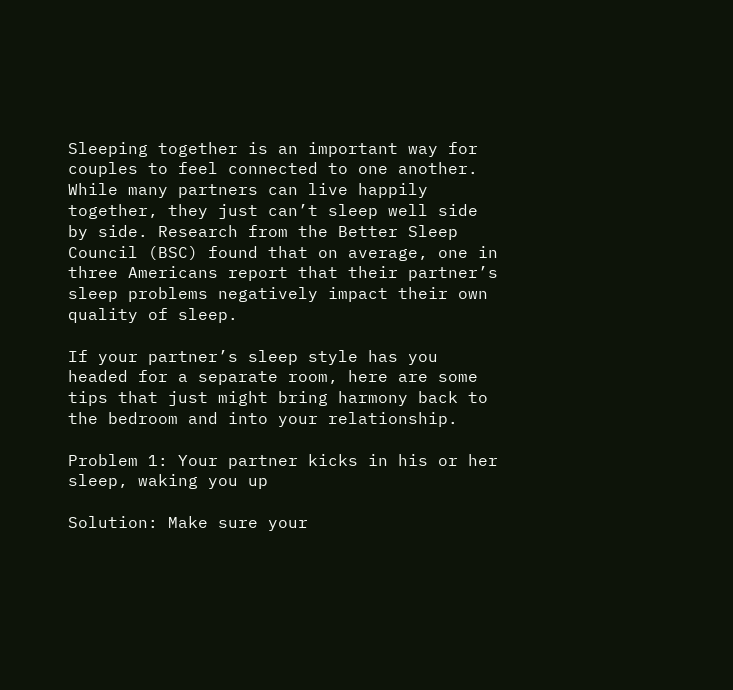Sleeping together is an important way for couples to feel connected to one another. While many partners can live happily together, they just can’t sleep well side by side. Research from the Better Sleep Council (BSC) found that on average, one in three Americans report that their partner’s sleep problems negatively impact their own quality of sleep.

If your partner’s sleep style has you headed for a separate room, here are some tips that just might bring harmony back to the bedroom and into your relationship.

Problem 1: Your partner kicks in his or her sleep, waking you up

Solution: Make sure your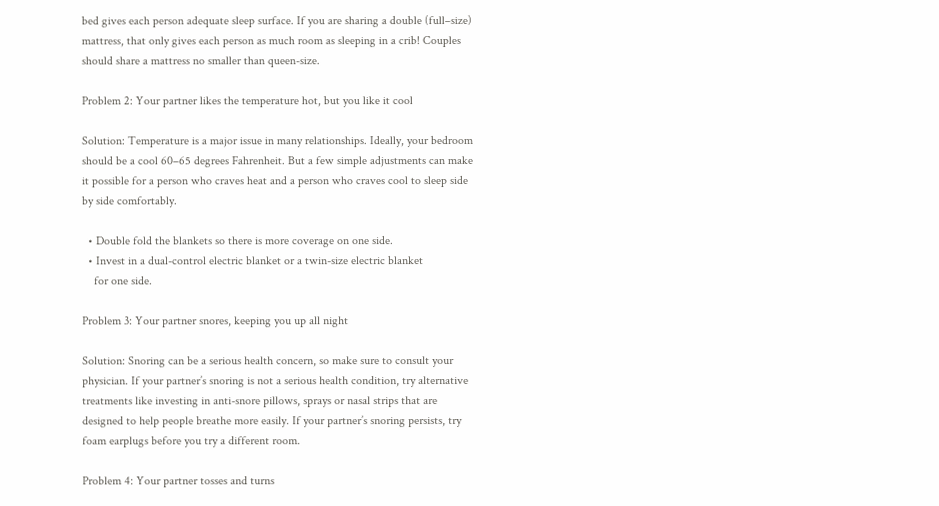bed gives each person adequate sleep surface. If you are sharing a double (full–size) mattress, that only gives each person as much room as sleeping in a crib! Couples should share a mattress no smaller than queen-size.

Problem 2: Your partner likes the temperature hot, but you like it cool

Solution: Temperature is a major issue in many relationships. Ideally, your bedroom should be a cool 60–65 degrees Fahrenheit. But a few simple adjustments can make it possible for a person who craves heat and a person who craves cool to sleep side by side comfortably.

  • Double fold the blankets so there is more coverage on one side.
  • Invest in a dual-control electric blanket or a twin-size electric blanket
    for one side.

Problem 3: Your partner snores, keeping you up all night

Solution: Snoring can be a serious health concern, so make sure to consult your physician. If your partner’s snoring is not a serious health condition, try alternative treatments like investing in anti-snore pillows, sprays or nasal strips that are designed to help people breathe more easily. If your partner’s snoring persists, try foam earplugs before you try a different room.

Problem 4: Your partner tosses and turns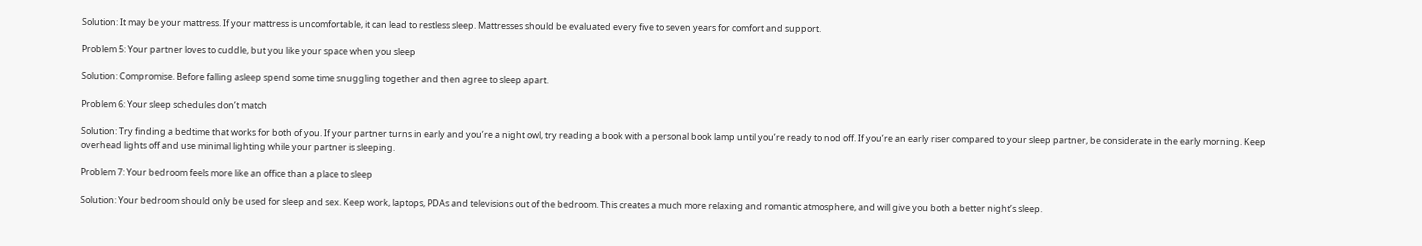Solution: It may be your mattress. If your mattress is uncomfortable, it can lead to restless sleep. Mattresses should be evaluated every five to seven years for comfort and support.

Problem 5: Your partner loves to cuddle, but you like your space when you sleep

Solution: Compromise. Before falling asleep spend some time snuggling together and then agree to sleep apart.

Problem 6: Your sleep schedules don’t match

Solution: Try finding a bedtime that works for both of you. If your partner turns in early and you’re a night owl, try reading a book with a personal book lamp until you’re ready to nod off. If you’re an early riser compared to your sleep partner, be considerate in the early morning. Keep overhead lights off and use minimal lighting while your partner is sleeping.

Problem 7: Your bedroom feels more like an office than a place to sleep

Solution: Your bedroom should only be used for sleep and sex. Keep work, laptops, PDAs and televisions out of the bedroom. This creates a much more relaxing and romantic atmosphere, and will give you both a better night’s sleep.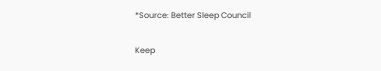*Source: Better Sleep Council

Keep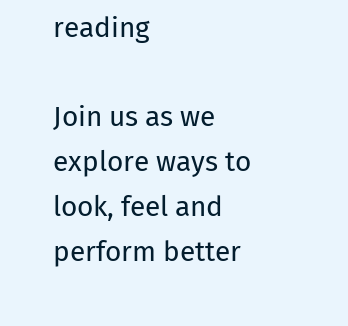reading

Join us as we explore ways to look, feel and perform better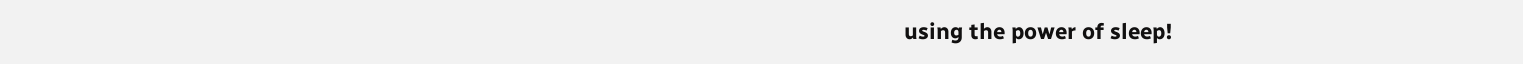using the power of sleep!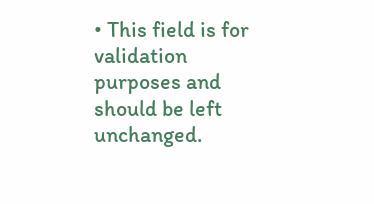• This field is for validation purposes and should be left unchanged.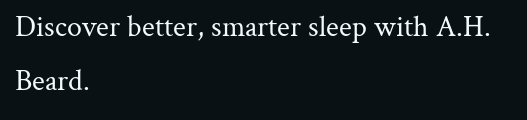Discover better, smarter sleep with A.H. Beard.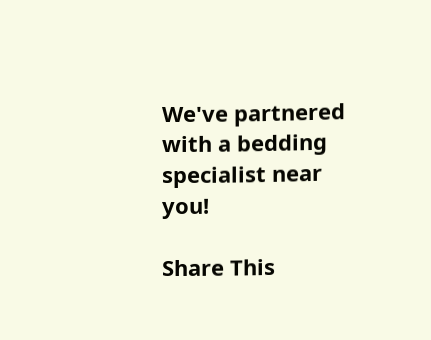We've partnered with a bedding specialist near you!

Share This